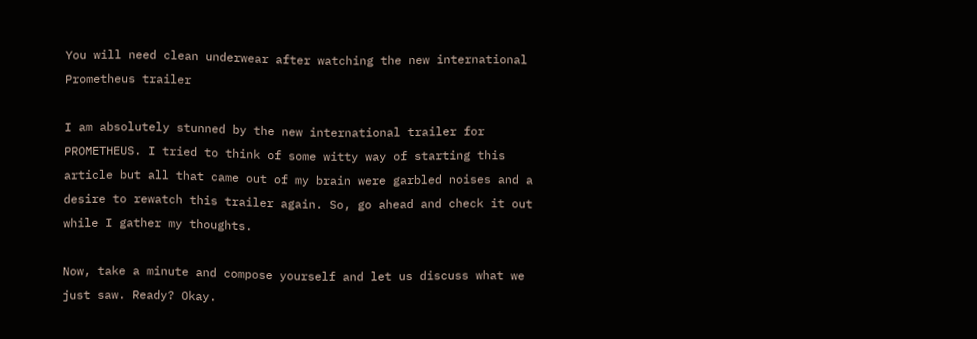You will need clean underwear after watching the new international Prometheus trailer

I am absolutely stunned by the new international trailer for PROMETHEUS. I tried to think of some witty way of starting this article but all that came out of my brain were garbled noises and a desire to rewatch this trailer again. So, go ahead and check it out while I gather my thoughts.

Now, take a minute and compose yourself and let us discuss what we just saw. Ready? Okay.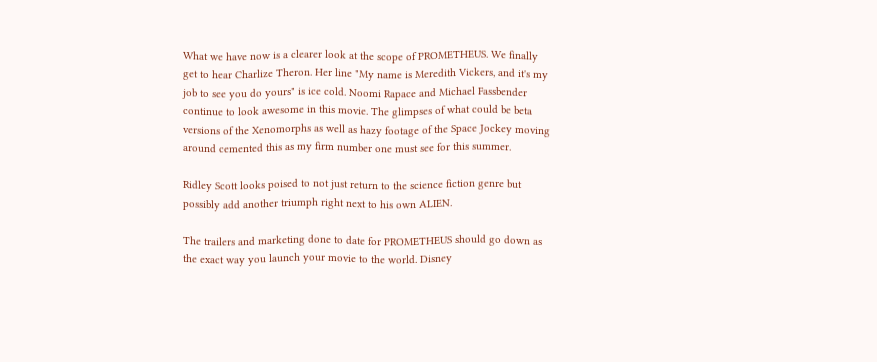What we have now is a clearer look at the scope of PROMETHEUS. We finally get to hear Charlize Theron. Her line "My name is Meredith Vickers, and it's my job to see you do yours" is ice cold. Noomi Rapace and Michael Fassbender continue to look awesome in this movie. The glimpses of what could be beta versions of the Xenomorphs as well as hazy footage of the Space Jockey moving around cemented this as my firm number one must see for this summer.

Ridley Scott looks poised to not just return to the science fiction genre but possibly add another triumph right next to his own ALIEN.

The trailers and marketing done to date for PROMETHEUS should go down as the exact way you launch your movie to the world. Disney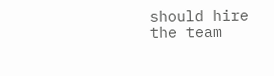should hire the team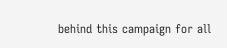behind this campaign for all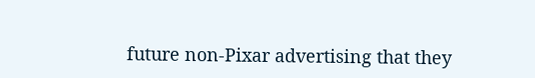future non-Pixar advertising that they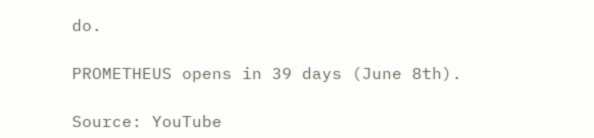do.

PROMETHEUS opens in 39 days (June 8th).

Source: YouTube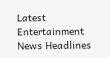Latest Entertainment News Headlines